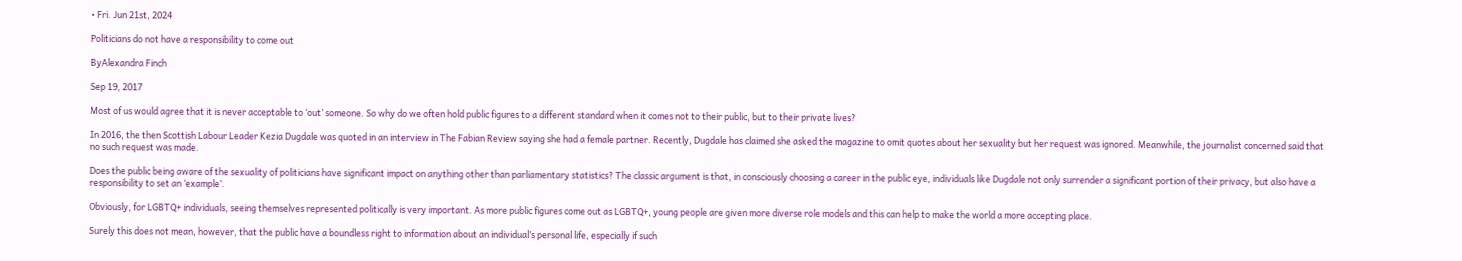• Fri. Jun 21st, 2024

Politicians do not have a responsibility to come out

ByAlexandra Finch

Sep 19, 2017

Most of us would agree that it is never acceptable to ‘out’ someone. So why do we often hold public figures to a different standard when it comes not to their public, but to their private lives?

In 2016, the then Scottish Labour Leader Kezia Dugdale was quoted in an interview in The Fabian Review saying she had a female partner. Recently, Dugdale has claimed she asked the magazine to omit quotes about her sexuality but her request was ignored. Meanwhile, the journalist concerned said that no such request was made.

Does the public being aware of the sexuality of politicians have significant impact on anything other than parliamentary statistics? The classic argument is that, in consciously choosing a career in the public eye, individuals like Dugdale not only surrender a significant portion of their privacy, but also have a responsibility to set an ‘example’.

Obviously, for LGBTQ+ individuals, seeing themselves represented politically is very important. As more public figures come out as LGBTQ+, young people are given more diverse role models and this can help to make the world a more accepting place.

Surely this does not mean, however, that the public have a boundless right to information about an individual’s personal life, especially if such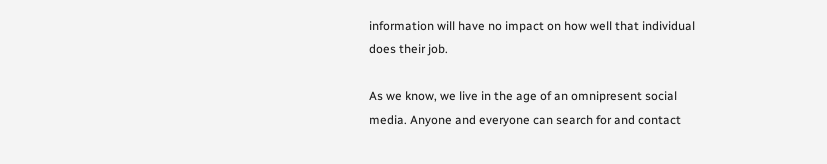information will have no impact on how well that individual does their job.

As we know, we live in the age of an omnipresent social media. Anyone and everyone can search for and contact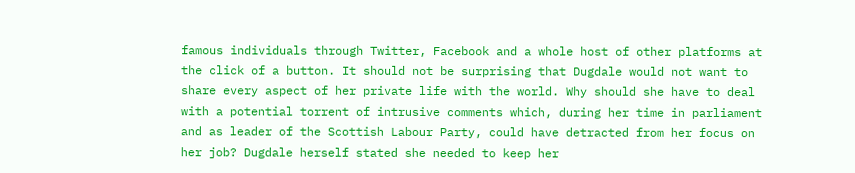famous individuals through Twitter, Facebook and a whole host of other platforms at the click of a button. It should not be surprising that Dugdale would not want to share every aspect of her private life with the world. Why should she have to deal with a potential torrent of intrusive comments which, during her time in parliament and as leader of the Scottish Labour Party, could have detracted from her focus on her job? Dugdale herself stated she needed to keep her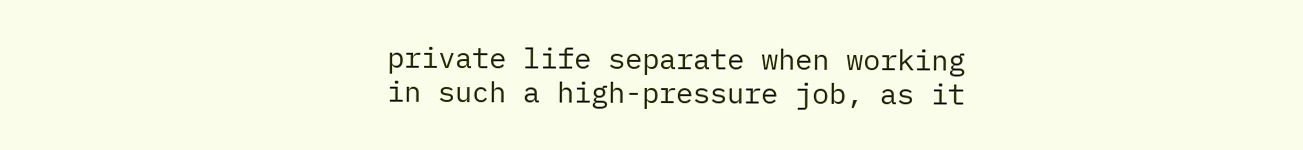private life separate when working in such a high-pressure job, as it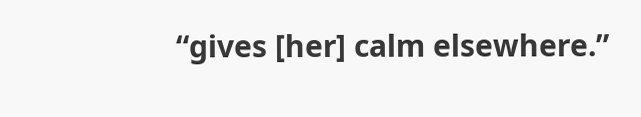“gives [her] calm elsewhere.”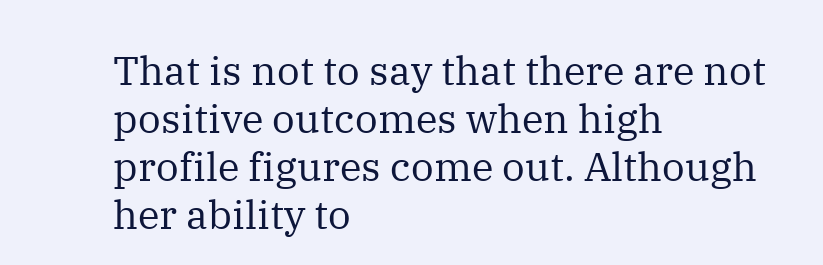That is not to say that there are not positive outcomes when high profile figures come out. Although her ability to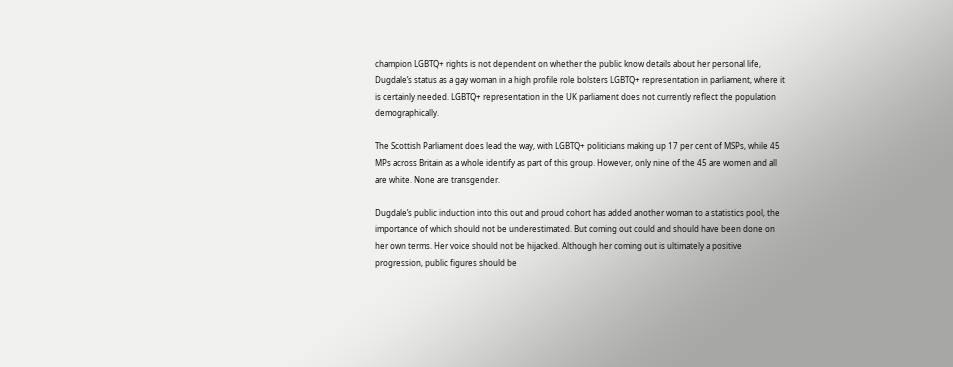champion LGBTQ+ rights is not dependent on whether the public know details about her personal life, Dugdale’s status as a gay woman in a high profile role bolsters LGBTQ+ representation in parliament, where it is certainly needed. LGBTQ+ representation in the UK parliament does not currently reflect the population demographically.

The Scottish Parliament does lead the way, with LGBTQ+ politicians making up 17 per cent of MSPs, while 45 MPs across Britain as a whole identify as part of this group. However, only nine of the 45 are women and all are white. None are transgender.

Dugdale’s public induction into this out and proud cohort has added another woman to a statistics pool, the importance of which should not be underestimated. But coming out could and should have been done on her own terms. Her voice should not be hijacked. Although her coming out is ultimately a positive progression, public figures should be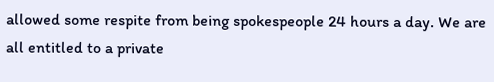allowed some respite from being spokespeople 24 hours a day. We are all entitled to a private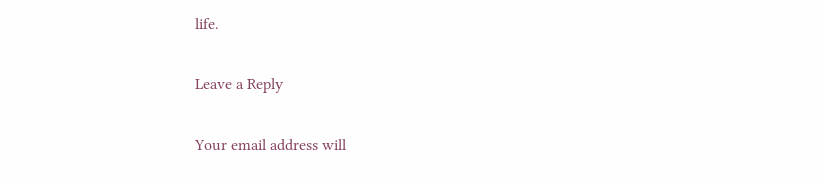life.

Leave a Reply

Your email address will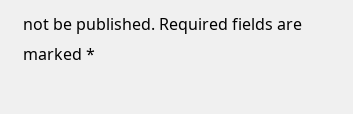not be published. Required fields are marked *